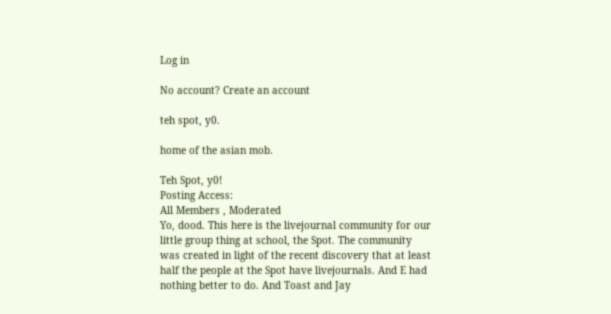Log in

No account? Create an account

teh spot, y0.

home of the asian mob.

Teh Spot, y0!
Posting Access:
All Members , Moderated
Yo, dood. This here is the livejournal community for our little group thing at school, the Spot. The community was created in light of the recent discovery that at least half the people at the Spot have livejournals. And E had nothing better to do. And Toast and Jay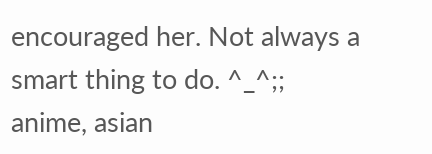encouraged her. Not always a smart thing to do. ^_^;;
anime, asian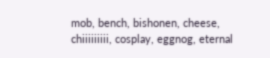mob, bench, bishonen, cheese, chiiiiiiiii, cosplay, eggnog, eternal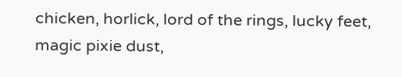chicken, horlick, lord of the rings, lucky feet, magic pixie dust,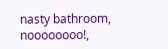nasty bathroom, noooooooo!,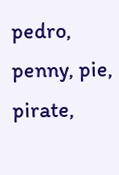pedro, penny, pie, pirate,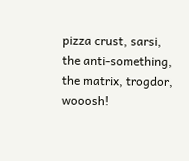pizza crust, sarsi, the anti-something, the matrix, trogdor, wooosh!